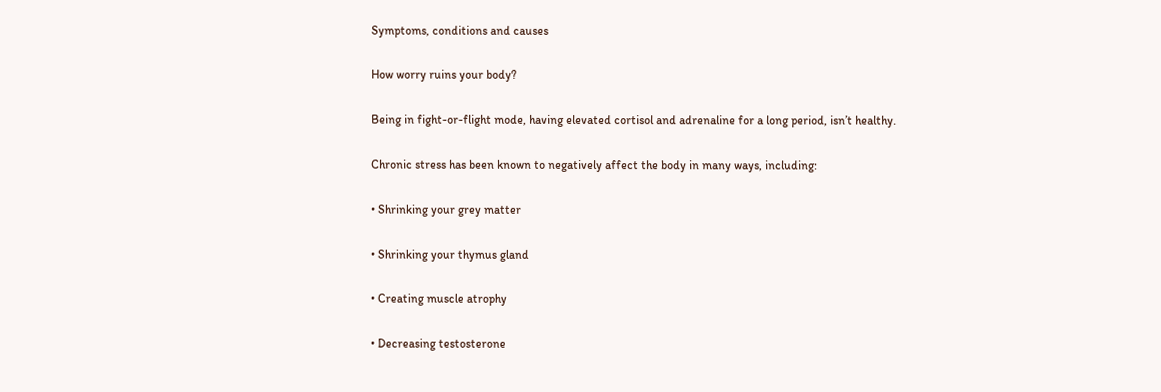Symptoms, conditions and causes

How worry ruins your body?

Being in fight-or-flight mode, having elevated cortisol and adrenaline for a long period, isn’t healthy.

Chronic stress has been known to negatively affect the body in many ways, including:

• Shrinking your grey matter

• Shrinking your thymus gland

• Creating muscle atrophy

• Decreasing testosterone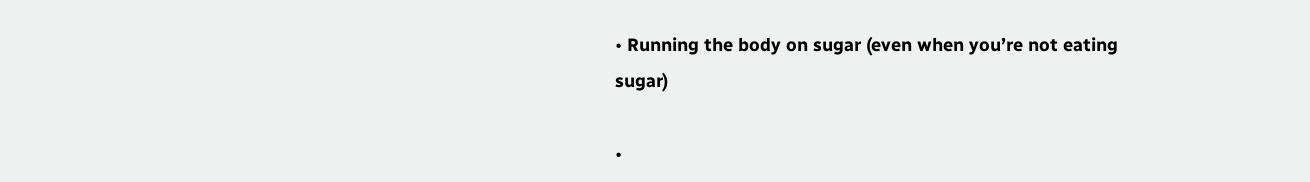• Running the body on sugar (even when you’re not eating sugar)

•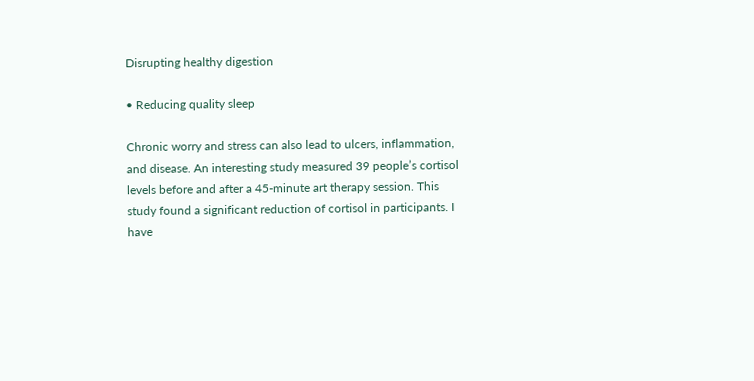Disrupting healthy digestion

• Reducing quality sleep

Chronic worry and stress can also lead to ulcers, inflammation, and disease. An interesting study measured 39 people’s cortisol levels before and after a 45-minute art therapy session. This study found a significant reduction of cortisol in participants. I have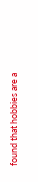found that hobbies are a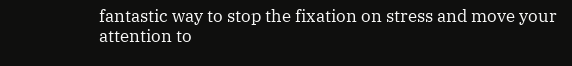fantastic way to stop the fixation on stress and move your attention to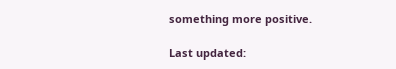something more positive.

Last updated: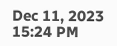Dec 11, 2023 15:24 PM